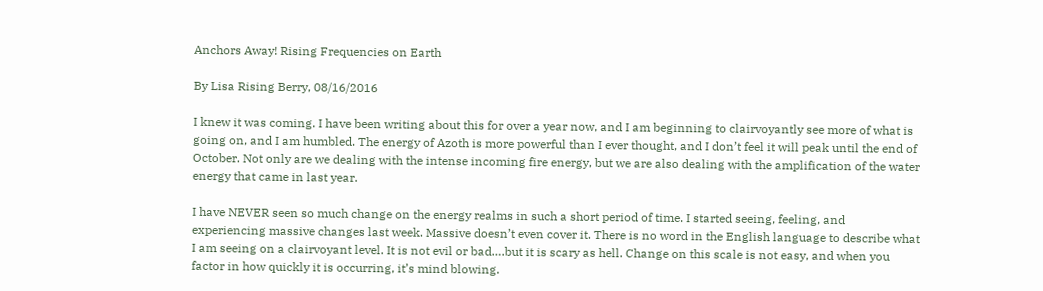Anchors Away! Rising Frequencies on Earth

By Lisa Rising Berry, 08/16/2016

I knew it was coming. I have been writing about this for over a year now, and I am beginning to clairvoyantly see more of what is going on, and I am humbled. The energy of Azoth is more powerful than I ever thought, and I don’t feel it will peak until the end of October. Not only are we dealing with the intense incoming fire energy, but we are also dealing with the amplification of the water energy that came in last year.

I have NEVER seen so much change on the energy realms in such a short period of time. I started seeing, feeling, and experiencing massive changes last week. Massive doesn’t even cover it. There is no word in the English language to describe what I am seeing on a clairvoyant level. It is not evil or bad….but it is scary as hell. Change on this scale is not easy, and when you factor in how quickly it is occurring, it’s mind blowing.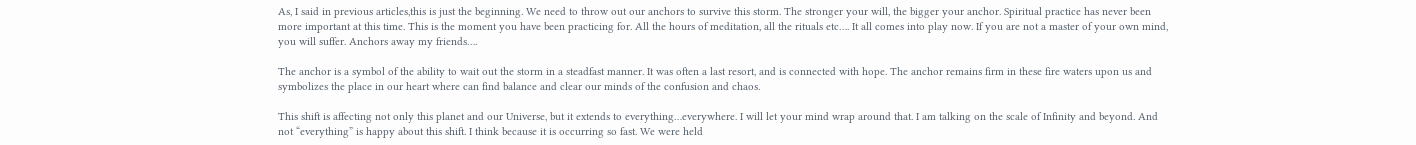As, I said in previous articles,this is just the beginning. We need to throw out our anchors to survive this storm. The stronger your will, the bigger your anchor. Spiritual practice has never been more important at this time. This is the moment you have been practicing for. All the hours of meditation, all the rituals etc…. It all comes into play now. If you are not a master of your own mind, you will suffer. Anchors away my friends….

The anchor is a symbol of the ability to wait out the storm in a steadfast manner. It was often a last resort, and is connected with hope. The anchor remains firm in these fire waters upon us and symbolizes the place in our heart where can find balance and clear our minds of the confusion and chaos.

This shift is affecting not only this planet and our Universe, but it extends to everything…everywhere. I will let your mind wrap around that. I am talking on the scale of Infinity and beyond. And not “everything” is happy about this shift. I think because it is occurring so fast. We were held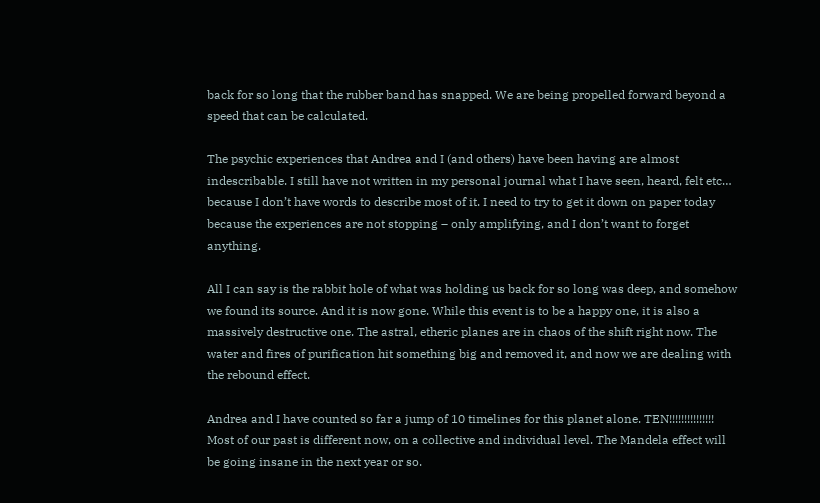back for so long that the rubber band has snapped. We are being propelled forward beyond a speed that can be calculated.

The psychic experiences that Andrea and I (and others) have been having are almost indescribable. I still have not written in my personal journal what I have seen, heard, felt etc… because I don’t have words to describe most of it. I need to try to get it down on paper today because the experiences are not stopping – only amplifying, and I don’t want to forget anything.

All I can say is the rabbit hole of what was holding us back for so long was deep, and somehow we found its source. And it is now gone. While this event is to be a happy one, it is also a massively destructive one. The astral, etheric planes are in chaos of the shift right now. The water and fires of purification hit something big and removed it, and now we are dealing with the rebound effect.

Andrea and I have counted so far a jump of 10 timelines for this planet alone. TEN!!!!!!!!!!!!!!! Most of our past is different now, on a collective and individual level. The Mandela effect will be going insane in the next year or so.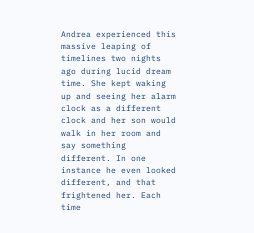Andrea experienced this massive leaping of timelines two nights ago during lucid dream time. She kept waking up and seeing her alarm clock as a different clock and her son would walk in her room and say something different. In one instance he even looked different, and that frightened her. Each time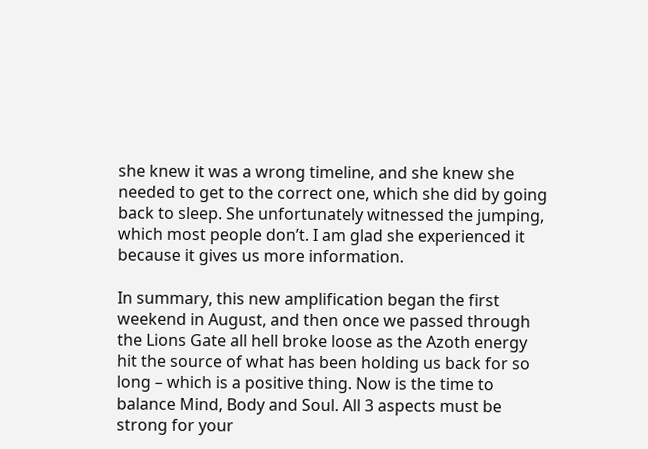she knew it was a wrong timeline, and she knew she needed to get to the correct one, which she did by going back to sleep. She unfortunately witnessed the jumping, which most people don’t. I am glad she experienced it because it gives us more information.

In summary, this new amplification began the first weekend in August, and then once we passed through the Lions Gate all hell broke loose as the Azoth energy hit the source of what has been holding us back for so long – which is a positive thing. Now is the time to balance Mind, Body and Soul. All 3 aspects must be strong for your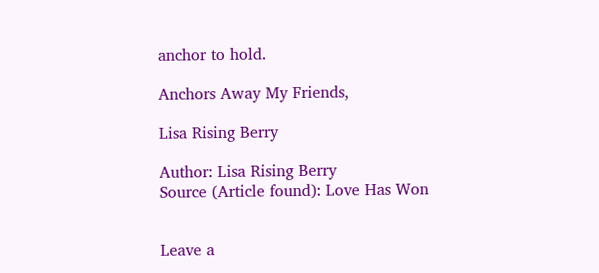anchor to hold.

Anchors Away My Friends,

Lisa Rising Berry

Author: Lisa Rising Berry
Source (Article found): Love Has Won


Leave a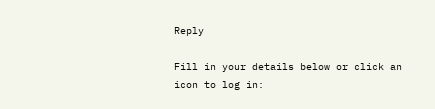Reply

Fill in your details below or click an icon to log in: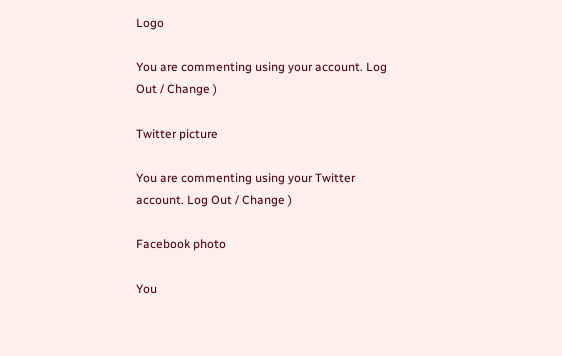Logo

You are commenting using your account. Log Out / Change )

Twitter picture

You are commenting using your Twitter account. Log Out / Change )

Facebook photo

You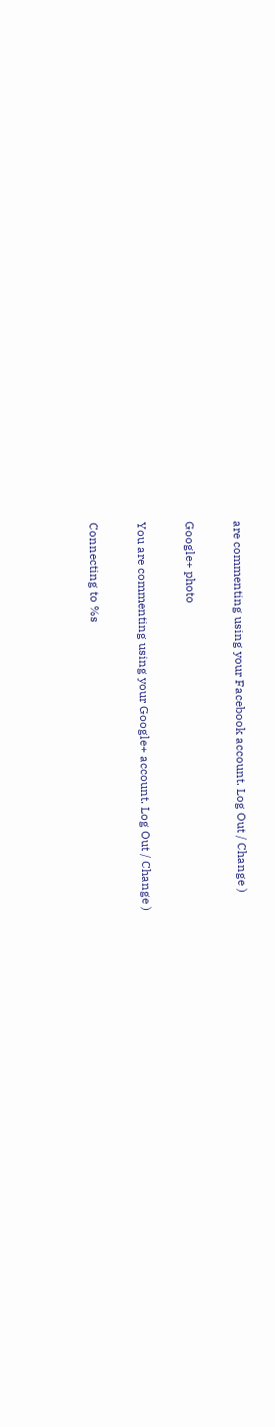are commenting using your Facebook account. Log Out / Change )

Google+ photo

You are commenting using your Google+ account. Log Out / Change )

Connecting to %s